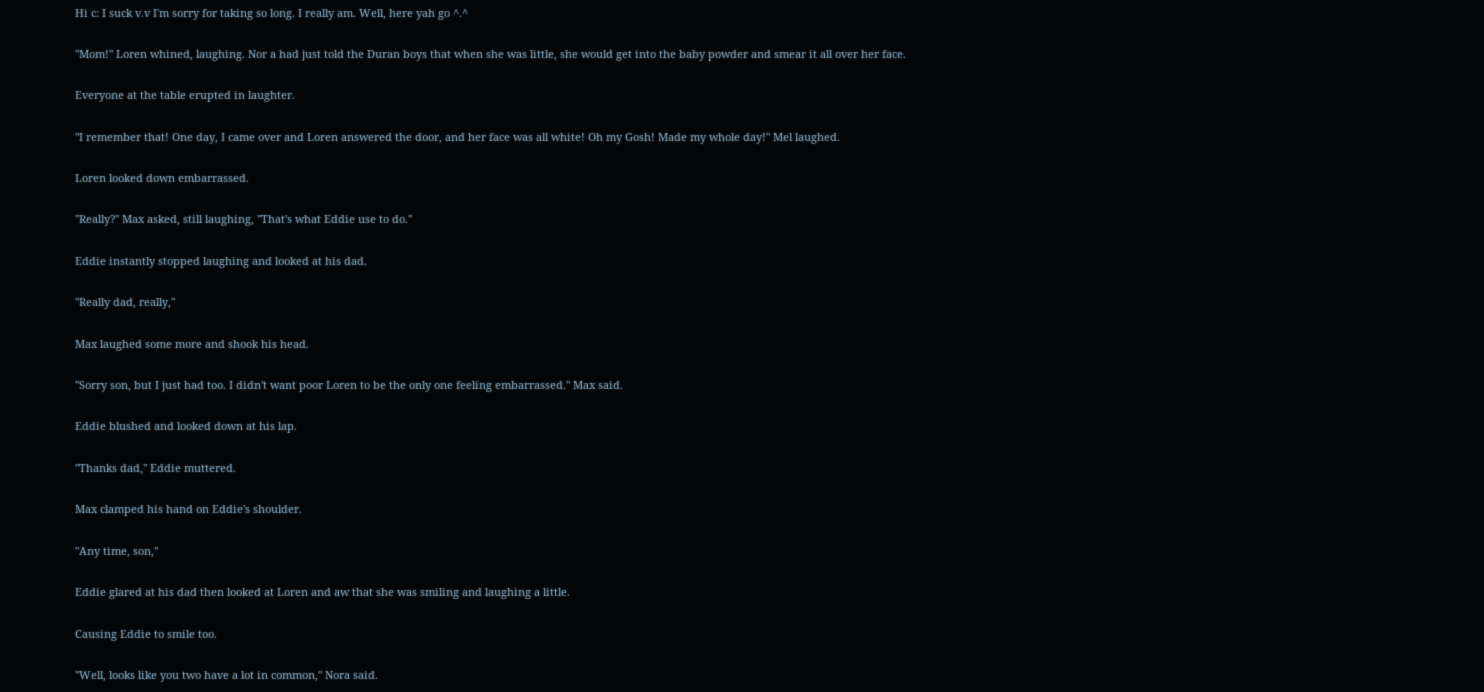Hi c: I suck v.v I'm sorry for taking so long. I really am. Well, here yah go ^.^

"Mom!" Loren whined, laughing. Nor a had just told the Duran boys that when she was little, she would get into the baby powder and smear it all over her face.

Everyone at the table erupted in laughter.

"I remember that! One day, I came over and Loren answered the door, and her face was all white! Oh my Gosh! Made my whole day!" Mel laughed.

Loren looked down embarrassed.

"Really?" Max asked, still laughing, "That's what Eddie use to do."

Eddie instantly stopped laughing and looked at his dad.

"Really dad, really,"

Max laughed some more and shook his head.

"Sorry son, but I just had too. I didn't want poor Loren to be the only one feeling embarrassed." Max said.

Eddie blushed and looked down at his lap.

"Thanks dad," Eddie muttered.

Max clamped his hand on Eddie's shoulder.

"Any time, son,"

Eddie glared at his dad then looked at Loren and aw that she was smiling and laughing a little.

Causing Eddie to smile too.

"Well, looks like you two have a lot in common," Nora said.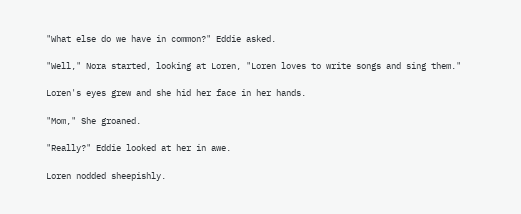"What else do we have in common?" Eddie asked.

"Well," Nora started, looking at Loren, "Loren loves to write songs and sing them."

Loren's eyes grew and she hid her face in her hands.

"Mom," She groaned.

"Really?" Eddie looked at her in awe.

Loren nodded sheepishly.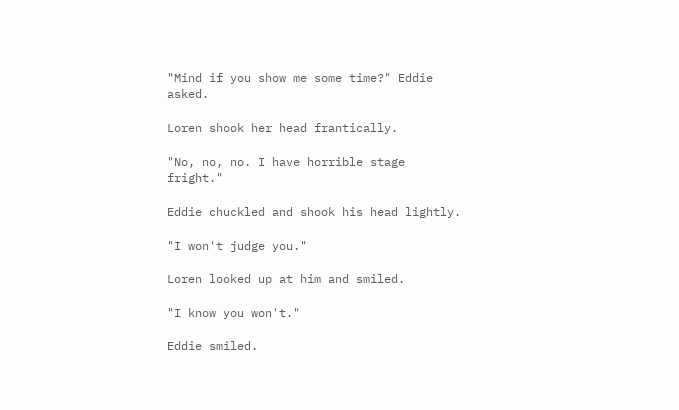"Mind if you show me some time?" Eddie asked.

Loren shook her head frantically.

"No, no, no. I have horrible stage fright."

Eddie chuckled and shook his head lightly.

"I won't judge you."

Loren looked up at him and smiled.

"I know you won't."

Eddie smiled.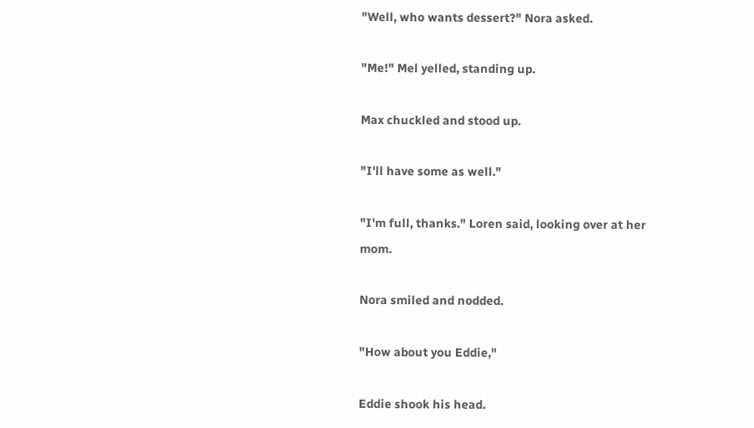"Well, who wants dessert?" Nora asked.

"Me!" Mel yelled, standing up.

Max chuckled and stood up.

"I'll have some as well."

"I'm full, thanks." Loren said, looking over at her mom.

Nora smiled and nodded.

"How about you Eddie,"

Eddie shook his head.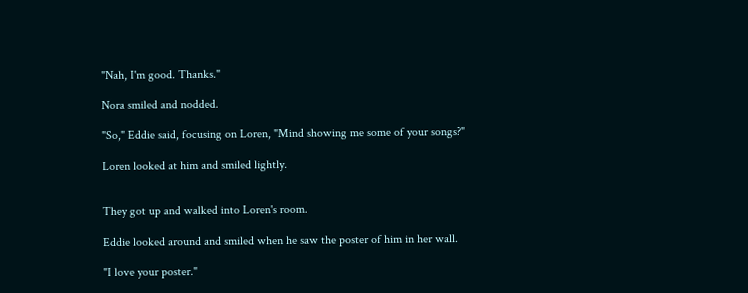"Nah, I'm good. Thanks."

Nora smiled and nodded.

"So," Eddie said, focusing on Loren, "Mind showing me some of your songs?"

Loren looked at him and smiled lightly.


They got up and walked into Loren's room.

Eddie looked around and smiled when he saw the poster of him in her wall.

"I love your poster."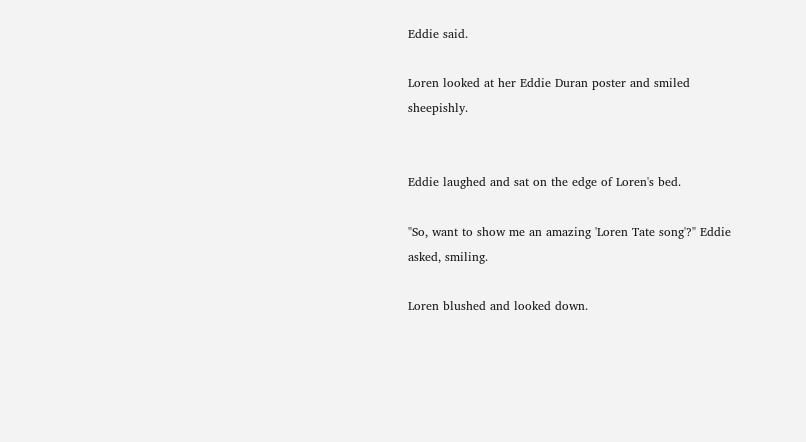Eddie said.

Loren looked at her Eddie Duran poster and smiled sheepishly.


Eddie laughed and sat on the edge of Loren's bed.

"So, want to show me an amazing 'Loren Tate song'?" Eddie asked, smiling.

Loren blushed and looked down.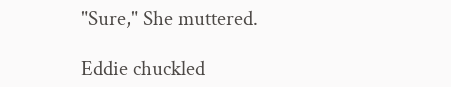"Sure," She muttered.

Eddie chuckled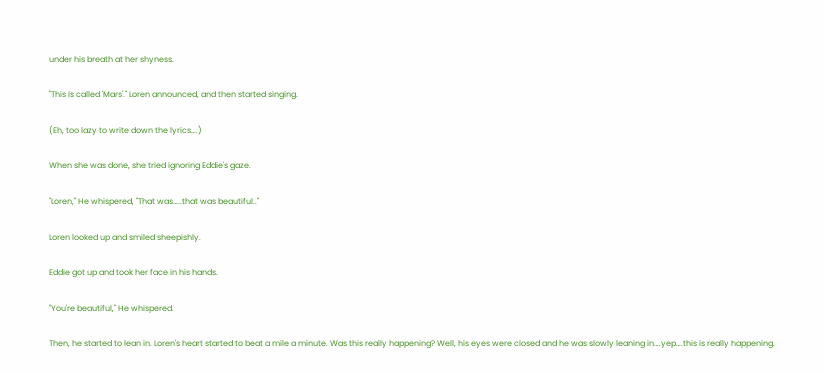under his breath at her shyness.

"This is called 'Mars'." Loren announced, and then started singing.

(Eh, too lazy to write down the lyrics….)

When she was done, she tried ignoring Eddie's gaze.

"Loren," He whispered, "That was…..that was beautiful.."

Loren looked up and smiled sheepishly.

Eddie got up and took her face in his hands.

"You're beautiful," He whispered.

Then, he started to lean in. Loren's heart started to beat a mile a minute. Was this really happening? Well, his eyes were closed and he was slowly leaning in….yep….this is really happening.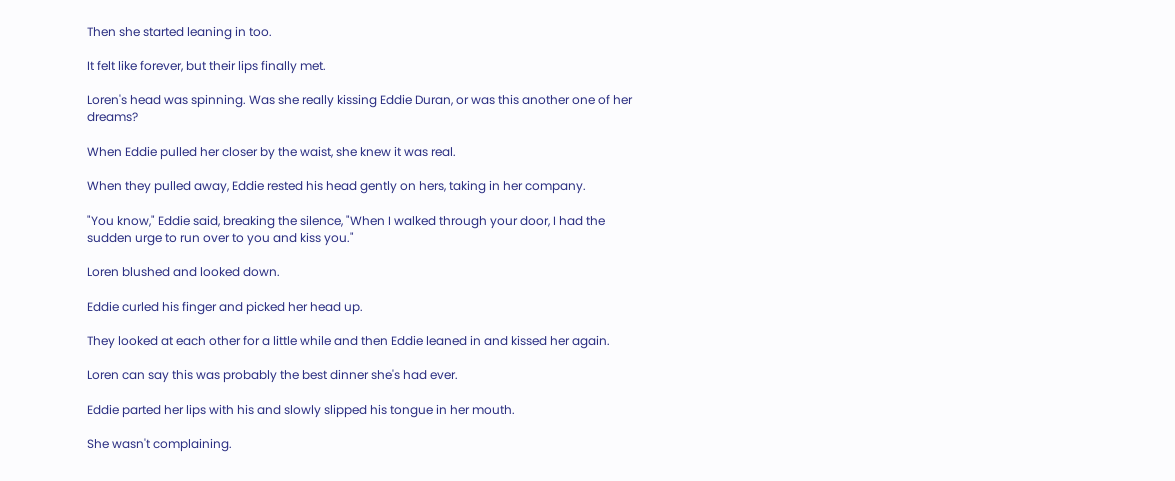Then she started leaning in too.

It felt like forever, but their lips finally met.

Loren's head was spinning. Was she really kissing Eddie Duran, or was this another one of her dreams?

When Eddie pulled her closer by the waist, she knew it was real.

When they pulled away, Eddie rested his head gently on hers, taking in her company.

"You know," Eddie said, breaking the silence, "When I walked through your door, I had the sudden urge to run over to you and kiss you."

Loren blushed and looked down.

Eddie curled his finger and picked her head up.

They looked at each other for a little while and then Eddie leaned in and kissed her again.

Loren can say this was probably the best dinner she's had ever.

Eddie parted her lips with his and slowly slipped his tongue in her mouth.

She wasn't complaining.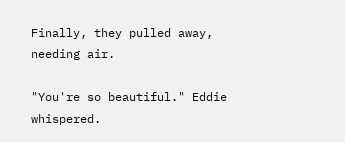Finally, they pulled away, needing air.

"You're so beautiful." Eddie whispered.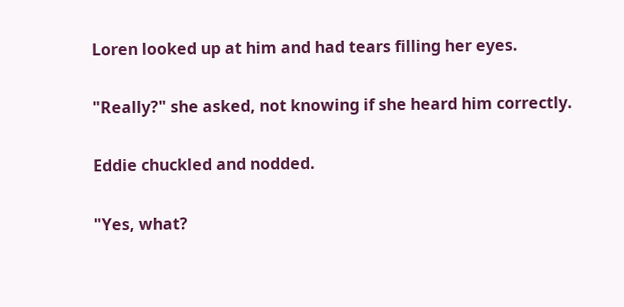Loren looked up at him and had tears filling her eyes.

"Really?" she asked, not knowing if she heard him correctly.

Eddie chuckled and nodded.

"Yes, what?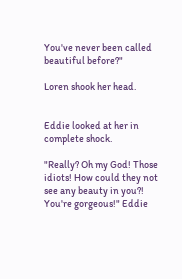You've never been called beautiful before?"

Loren shook her head.


Eddie looked at her in complete shock.

"Really? Oh my God! Those idiots! How could they not see any beauty in you?! You're gorgeous!" Eddie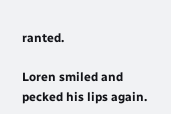ranted.

Loren smiled and pecked his lips again.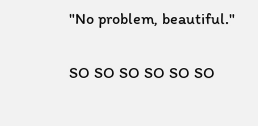"No problem, beautiful."

SO SO SO SO SO SO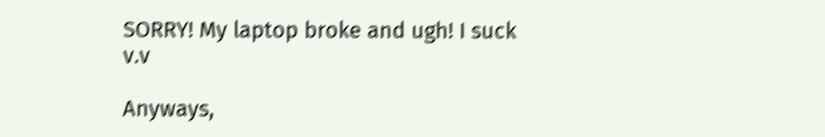SORRY! My laptop broke and ugh! I suck v.v

Anyways,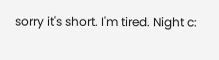sorry it's short. I'm tired. Night c: